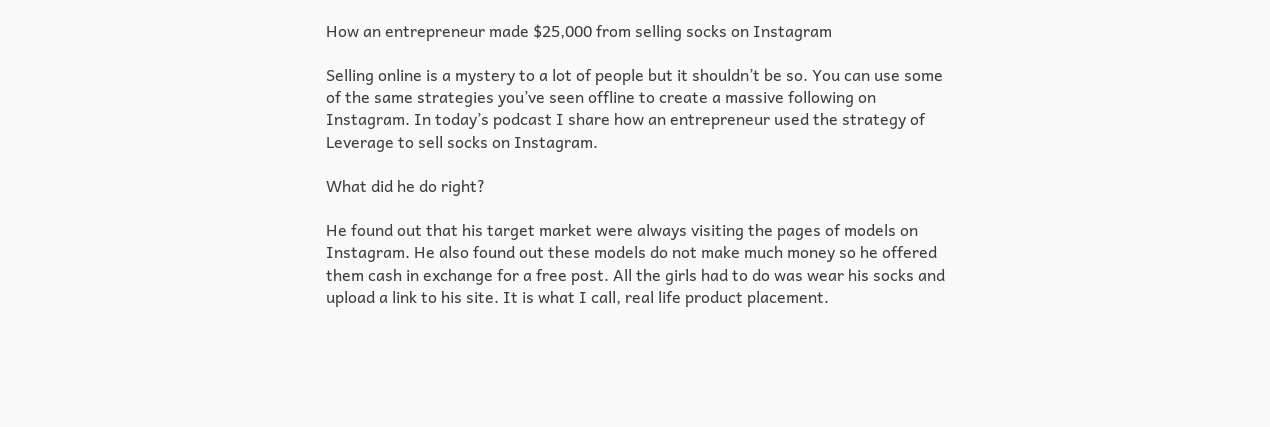How an entrepreneur made $25,000 from selling socks on Instagram

Selling online is a mystery to a lot of people but it shouldn’t be so. You can use some of the same strategies you’ve seen offline to create a massive following on Instagram. In today’s podcast I share how an entrepreneur used the strategy of Leverage to sell socks on Instagram.

What did he do right?

He found out that his target market were always visiting the pages of models on Instagram. He also found out these models do not make much money so he offered them cash in exchange for a free post. All the girls had to do was wear his socks and upload a link to his site. It is what I call, real life product placement.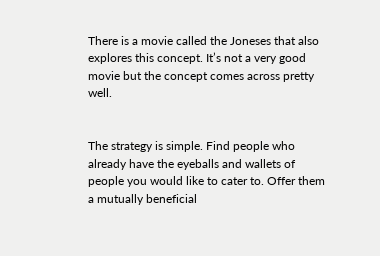There is a movie called the Joneses that also explores this concept. It’s not a very good movie but the concept comes across pretty well.


The strategy is simple. Find people who already have the eyeballs and wallets of people you would like to cater to. Offer them a mutually beneficial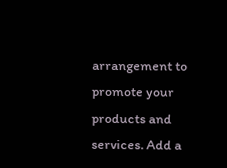arrangement to promote your products and services. Add a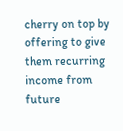cherry on top by offering to give them recurring income from future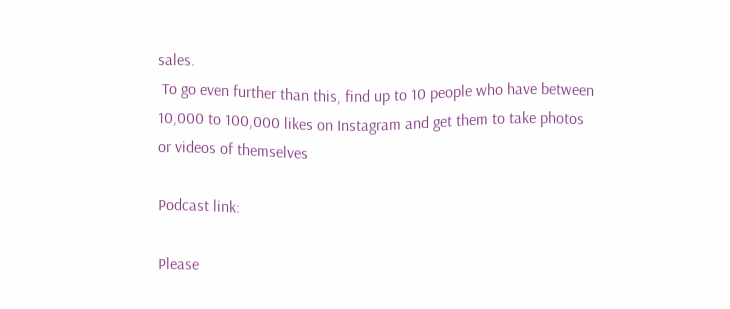sales.
 To go even further than this, find up to 10 people who have between 10,000 to 100,000 likes on Instagram and get them to take photos or videos of themselves

Podcast link:

Please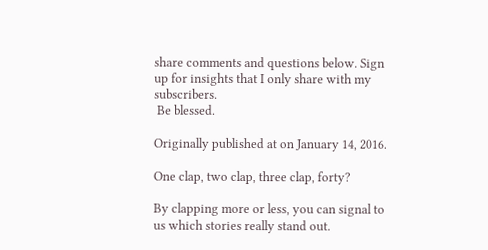share comments and questions below. Sign up for insights that I only share with my subscribers.
 Be blessed.

Originally published at on January 14, 2016.

One clap, two clap, three clap, forty?

By clapping more or less, you can signal to us which stories really stand out.